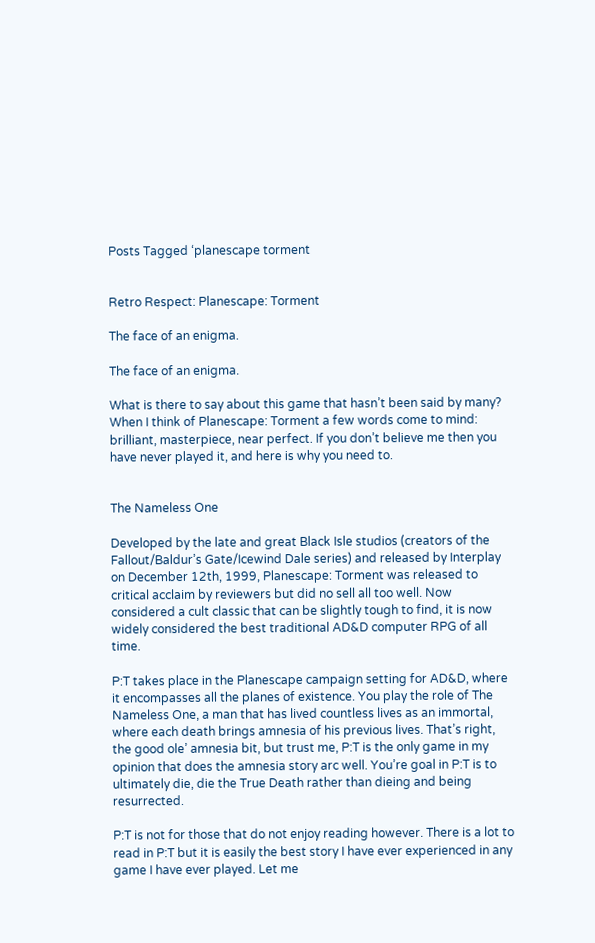Posts Tagged ‘planescape torment


Retro Respect: Planescape: Torment

The face of an enigma.

The face of an enigma.

What is there to say about this game that hasn’t been said by many? When I think of Planescape: Torment a few words come to mind: brilliant, masterpiece, near perfect. If you don’t believe me then you have never played it, and here is why you need to.


The Nameless One

Developed by the late and great Black Isle studios (creators of the Fallout/Baldur’s Gate/Icewind Dale series) and released by Interplay on December 12th, 1999, Planescape: Torment was released to critical acclaim by reviewers but did no sell all too well. Now considered a cult classic that can be slightly tough to find, it is now widely considered the best traditional AD&D computer RPG of all time.

P:T takes place in the Planescape campaign setting for AD&D, where it encompasses all the planes of existence. You play the role of The Nameless One, a man that has lived countless lives as an immortal, where each death brings amnesia of his previous lives. That’s right, the good ole’ amnesia bit, but trust me, P:T is the only game in my opinion that does the amnesia story arc well. You’re goal in P:T is to ultimately die, die the True Death rather than dieing and being resurrected.

P:T is not for those that do not enjoy reading however. There is a lot to read in P:T but it is easily the best story I have ever experienced in any game I have ever played. Let me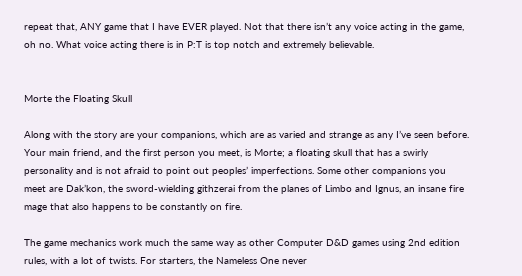repeat that, ANY game that I have EVER played. Not that there isn’t any voice acting in the game, oh no. What voice acting there is in P:T is top notch and extremely believable.


Morte the Floating Skull

Along with the story are your companions, which are as varied and strange as any I’ve seen before. Your main friend, and the first person you meet, is Morte; a floating skull that has a swirly personality and is not afraid to point out peoples’ imperfections. Some other companions you meet are Dak’kon, the sword-wielding githzerai from the planes of Limbo and Ignus, an insane fire mage that also happens to be constantly on fire.

The game mechanics work much the same way as other Computer D&D games using 2nd edition rules, with a lot of twists. For starters, the Nameless One never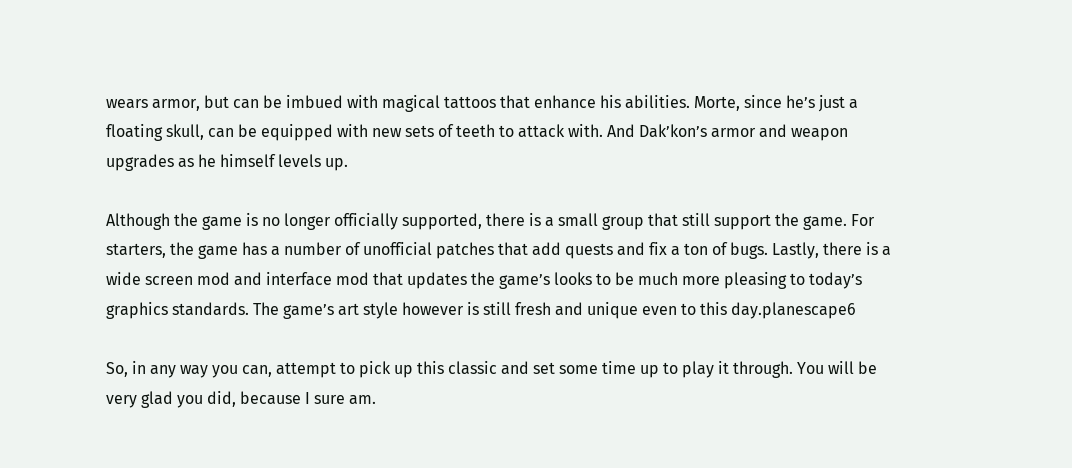wears armor, but can be imbued with magical tattoos that enhance his abilities. Morte, since he’s just a floating skull, can be equipped with new sets of teeth to attack with. And Dak’kon’s armor and weapon upgrades as he himself levels up.

Although the game is no longer officially supported, there is a small group that still support the game. For starters, the game has a number of unofficial patches that add quests and fix a ton of bugs. Lastly, there is a wide screen mod and interface mod that updates the game’s looks to be much more pleasing to today’s graphics standards. The game’s art style however is still fresh and unique even to this day.planescape6

So, in any way you can, attempt to pick up this classic and set some time up to play it through. You will be very glad you did, because I sure am.